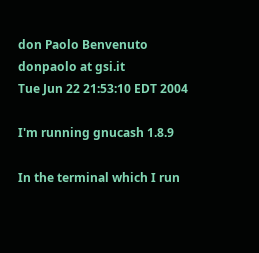don Paolo Benvenuto donpaolo at gsi.it
Tue Jun 22 21:53:10 EDT 2004

I'm running gnucash 1.8.9

In the terminal which I run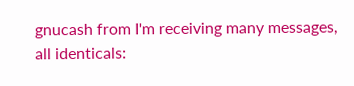gnucash from I'm receiving many messages,
all identicals: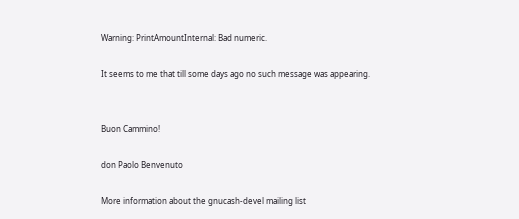Warning: PrintAmountInternal: Bad numeric.

It seems to me that till some days ago no such message was appearing.


Buon Cammino!

don Paolo Benvenuto

More information about the gnucash-devel mailing list